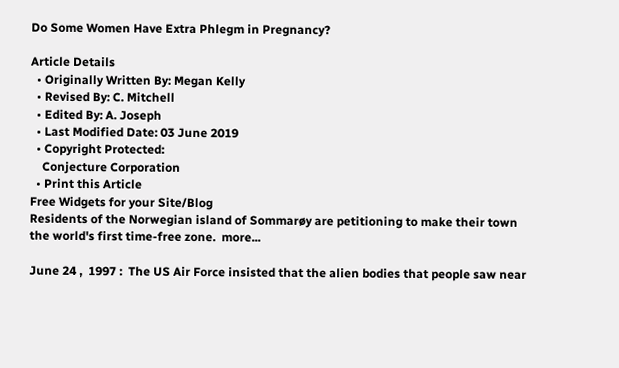Do Some Women Have Extra Phlegm in Pregnancy?

Article Details
  • Originally Written By: Megan Kelly
  • Revised By: C. Mitchell
  • Edited By: A. Joseph
  • Last Modified Date: 03 June 2019
  • Copyright Protected:
    Conjecture Corporation
  • Print this Article
Free Widgets for your Site/Blog
Residents of the Norwegian island of Sommarøy are petitioning to make their town the world's first time-free zone.  more...

June 24 ,  1997 :  The US Air Force insisted that the alien bodies that people saw near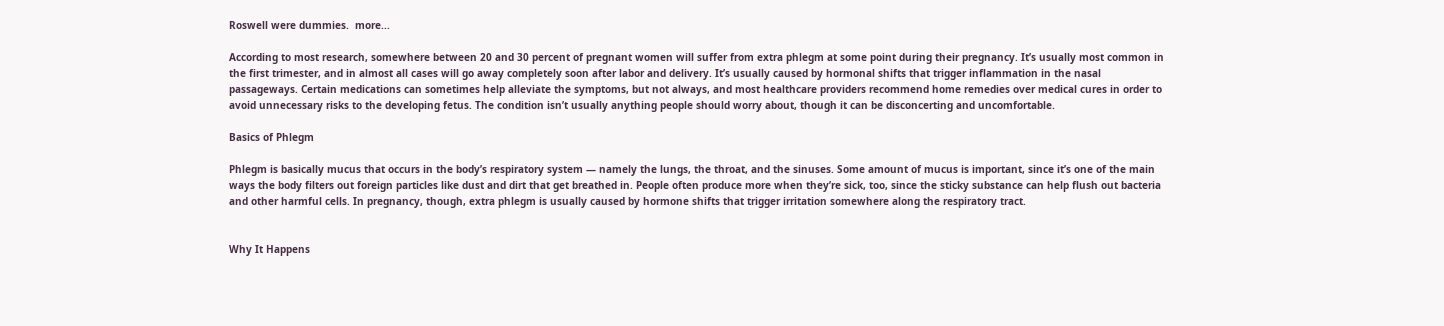Roswell were dummies.  more...

According to most research, somewhere between 20 and 30 percent of pregnant women will suffer from extra phlegm at some point during their pregnancy. It’s usually most common in the first trimester, and in almost all cases will go away completely soon after labor and delivery. It’s usually caused by hormonal shifts that trigger inflammation in the nasal passageways. Certain medications can sometimes help alleviate the symptoms, but not always, and most healthcare providers recommend home remedies over medical cures in order to avoid unnecessary risks to the developing fetus. The condition isn’t usually anything people should worry about, though it can be disconcerting and uncomfortable.

Basics of Phlegm

Phlegm is basically mucus that occurs in the body’s respiratory system — namely the lungs, the throat, and the sinuses. Some amount of mucus is important, since it’s one of the main ways the body filters out foreign particles like dust and dirt that get breathed in. People often produce more when they’re sick, too, since the sticky substance can help flush out bacteria and other harmful cells. In pregnancy, though, extra phlegm is usually caused by hormone shifts that trigger irritation somewhere along the respiratory tract.


Why It Happens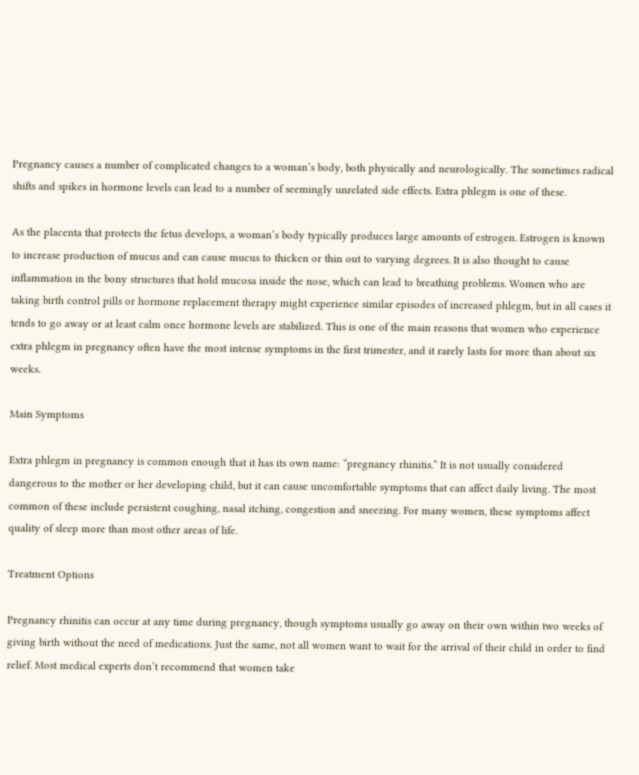Pregnancy causes a number of complicated changes to a woman’s body, both physically and neurologically. The sometimes radical shifts and spikes in hormone levels can lead to a number of seemingly unrelated side effects. Extra phlegm is one of these.

As the placenta that protects the fetus develops, a woman’s body typically produces large amounts of estrogen. Estrogen is known to increase production of mucus and can cause mucus to thicken or thin out to varying degrees. It is also thought to cause inflammation in the bony structures that hold mucosa inside the nose, which can lead to breathing problems. Women who are taking birth control pills or hormone replacement therapy might experience similar episodes of increased phlegm, but in all cases it tends to go away or at least calm once hormone levels are stabilized. This is one of the main reasons that women who experience extra phlegm in pregnancy often have the most intense symptoms in the first trimester, and it rarely lasts for more than about six weeks.

Main Symptoms

Extra phlegm in pregnancy is common enough that it has its own name: “pregnancy rhinitis.” It is not usually considered dangerous to the mother or her developing child, but it can cause uncomfortable symptoms that can affect daily living. The most common of these include persistent coughing, nasal itching, congestion and sneezing. For many women, these symptoms affect quality of sleep more than most other areas of life.

Treatment Options

Pregnancy rhinitis can occur at any time during pregnancy, though symptoms usually go away on their own within two weeks of giving birth without the need of medications. Just the same, not all women want to wait for the arrival of their child in order to find relief. Most medical experts don’t recommend that women take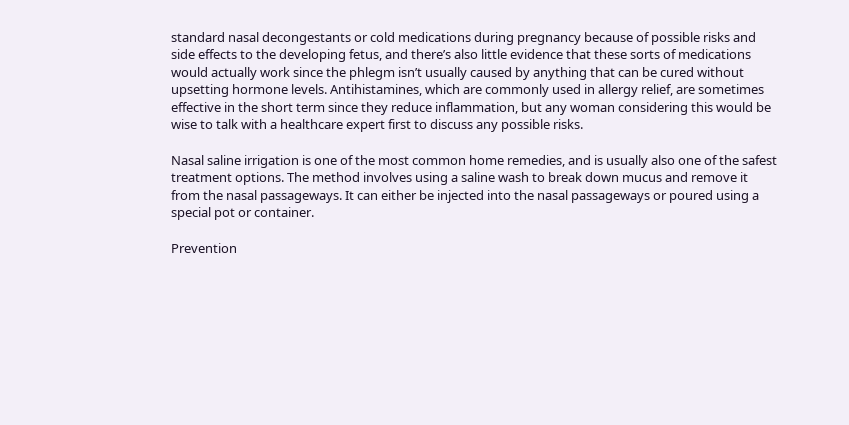standard nasal decongestants or cold medications during pregnancy because of possible risks and side effects to the developing fetus, and there’s also little evidence that these sorts of medications would actually work since the phlegm isn’t usually caused by anything that can be cured without upsetting hormone levels. Antihistamines, which are commonly used in allergy relief, are sometimes effective in the short term since they reduce inflammation, but any woman considering this would be wise to talk with a healthcare expert first to discuss any possible risks.

Nasal saline irrigation is one of the most common home remedies, and is usually also one of the safest treatment options. The method involves using a saline wash to break down mucus and remove it from the nasal passageways. It can either be injected into the nasal passageways or poured using a special pot or container.

Prevention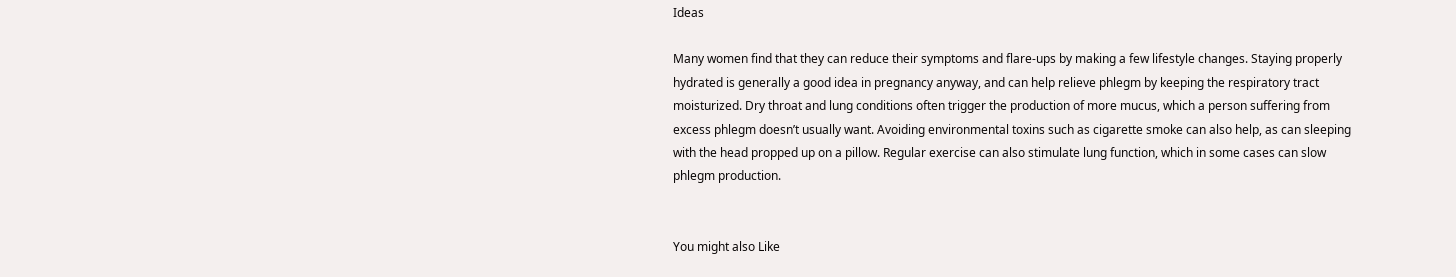Ideas

Many women find that they can reduce their symptoms and flare-ups by making a few lifestyle changes. Staying properly hydrated is generally a good idea in pregnancy anyway, and can help relieve phlegm by keeping the respiratory tract moisturized. Dry throat and lung conditions often trigger the production of more mucus, which a person suffering from excess phlegm doesn’t usually want. Avoiding environmental toxins such as cigarette smoke can also help, as can sleeping with the head propped up on a pillow. Regular exercise can also stimulate lung function, which in some cases can slow phlegm production.


You might also Like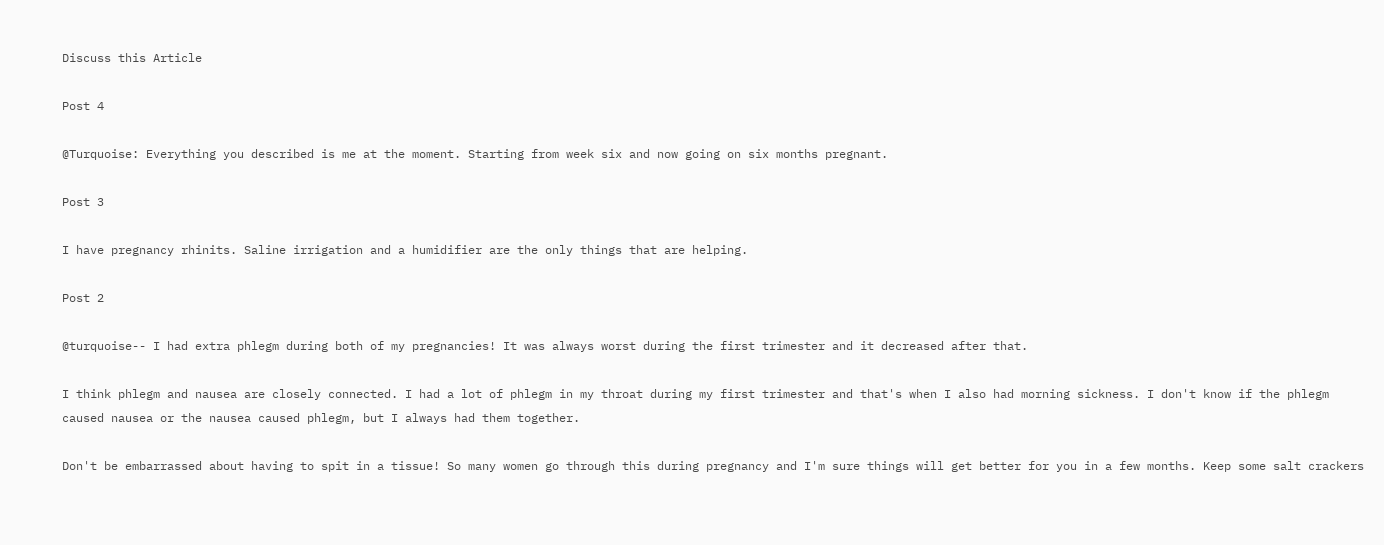Discuss this Article

Post 4

@Turquoise: Everything you described is me at the moment. Starting from week six and now going on six months pregnant.

Post 3

I have pregnancy rhinits. Saline irrigation and a humidifier are the only things that are helping.

Post 2

@turquoise-- I had extra phlegm during both of my pregnancies! It was always worst during the first trimester and it decreased after that.

I think phlegm and nausea are closely connected. I had a lot of phlegm in my throat during my first trimester and that's when I also had morning sickness. I don't know if the phlegm caused nausea or the nausea caused phlegm, but I always had them together.

Don't be embarrassed about having to spit in a tissue! So many women go through this during pregnancy and I'm sure things will get better for you in a few months. Keep some salt crackers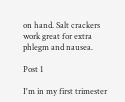on hand. Salt crackers work great for extra phlegm and nausea.

Post 1

I'm in my first trimester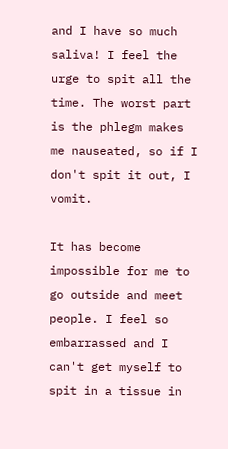and I have so much saliva! I feel the urge to spit all the time. The worst part is the phlegm makes me nauseated, so if I don't spit it out, I vomit.

It has become impossible for me to go outside and meet people. I feel so embarrassed and I can't get myself to spit in a tissue in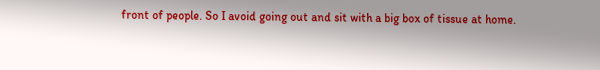front of people. So I avoid going out and sit with a big box of tissue at home.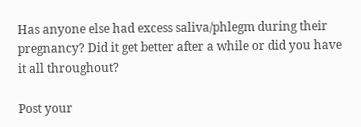Has anyone else had excess saliva/phlegm during their pregnancy? Did it get better after a while or did you have it all throughout?

Post your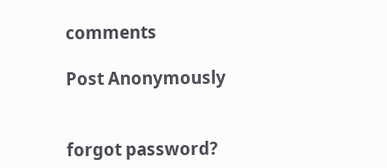comments

Post Anonymously


forgot password?